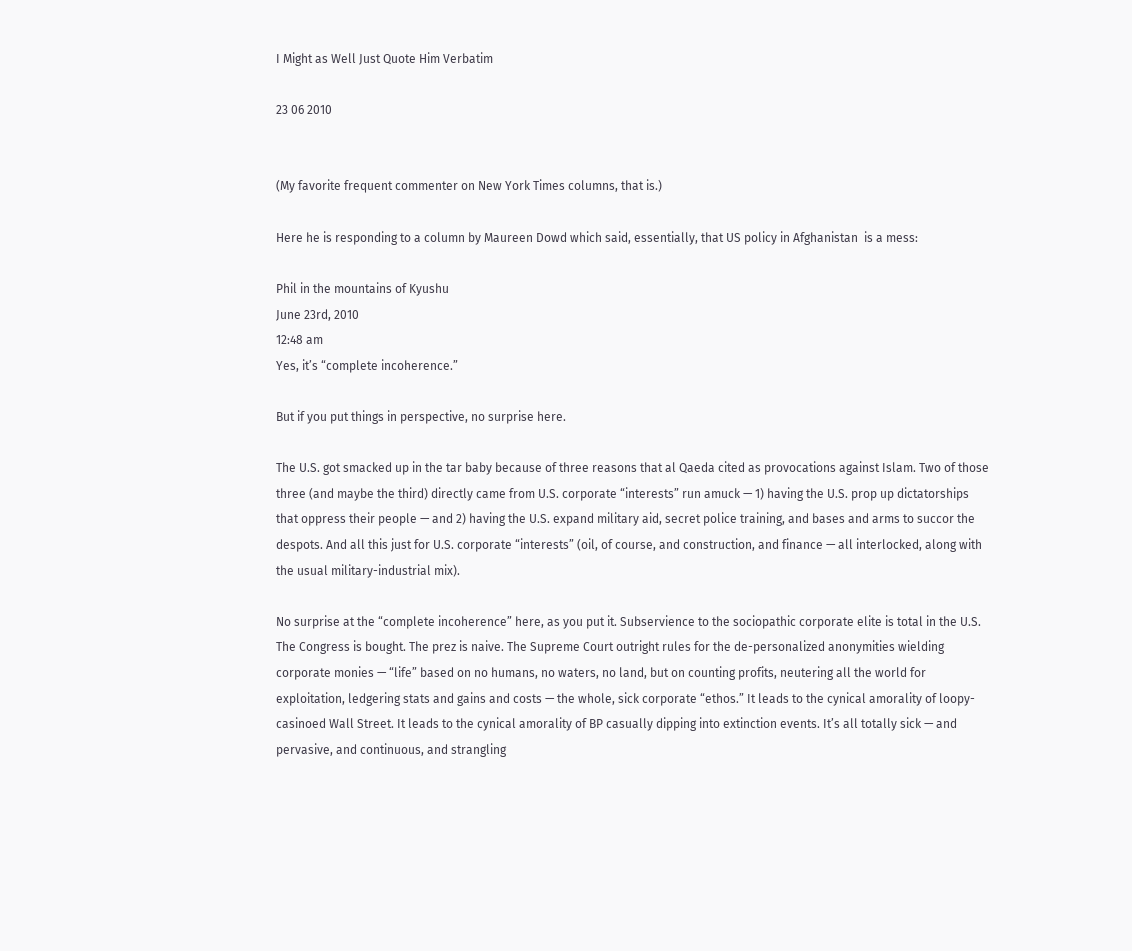I Might as Well Just Quote Him Verbatim

23 06 2010


(My favorite frequent commenter on New York Times columns, that is.)

Here he is responding to a column by Maureen Dowd which said, essentially, that US policy in Afghanistan  is a mess:

Phil in the mountains of Kyushu
June 23rd, 2010
12:48 am
Yes, it’s “complete incoherence.”

But if you put things in perspective, no surprise here.

The U.S. got smacked up in the tar baby because of three reasons that al Qaeda cited as provocations against Islam. Two of those three (and maybe the third) directly came from U.S. corporate “interests” run amuck — 1) having the U.S. prop up dictatorships that oppress their people — and 2) having the U.S. expand military aid, secret police training, and bases and arms to succor the despots. And all this just for U.S. corporate “interests” (oil, of course, and construction, and finance — all interlocked, along with the usual military-industrial mix).

No surprise at the “complete incoherence” here, as you put it. Subservience to the sociopathic corporate elite is total in the U.S. The Congress is bought. The prez is naive. The Supreme Court outright rules for the de-personalized anonymities wielding corporate monies — “life” based on no humans, no waters, no land, but on counting profits, neutering all the world for exploitation, ledgering stats and gains and costs — the whole, sick corporate “ethos.” It leads to the cynical amorality of loopy-casinoed Wall Street. It leads to the cynical amorality of BP casually dipping into extinction events. It’s all totally sick — and pervasive, and continuous, and strangling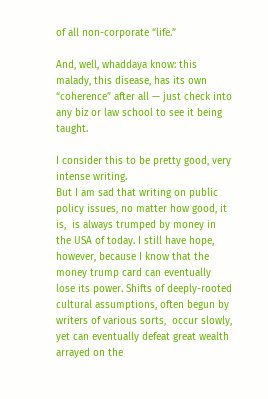of all non-corporate “life.”

And, well, whaddaya know: this malady, this disease, has its own “coherence” after all — just check into any biz or law school to see it being taught.

I consider this to be pretty good, very intense writing.
But I am sad that writing on public policy issues, no matter how good, it is,  is always trumped by money in the USA of today. I still have hope, however, because I know that the money trump card can eventually lose its power. Shifts of deeply-rooted cultural assumptions, often begun by writers of various sorts,  occur slowly, yet can eventually defeat great wealth arrayed on the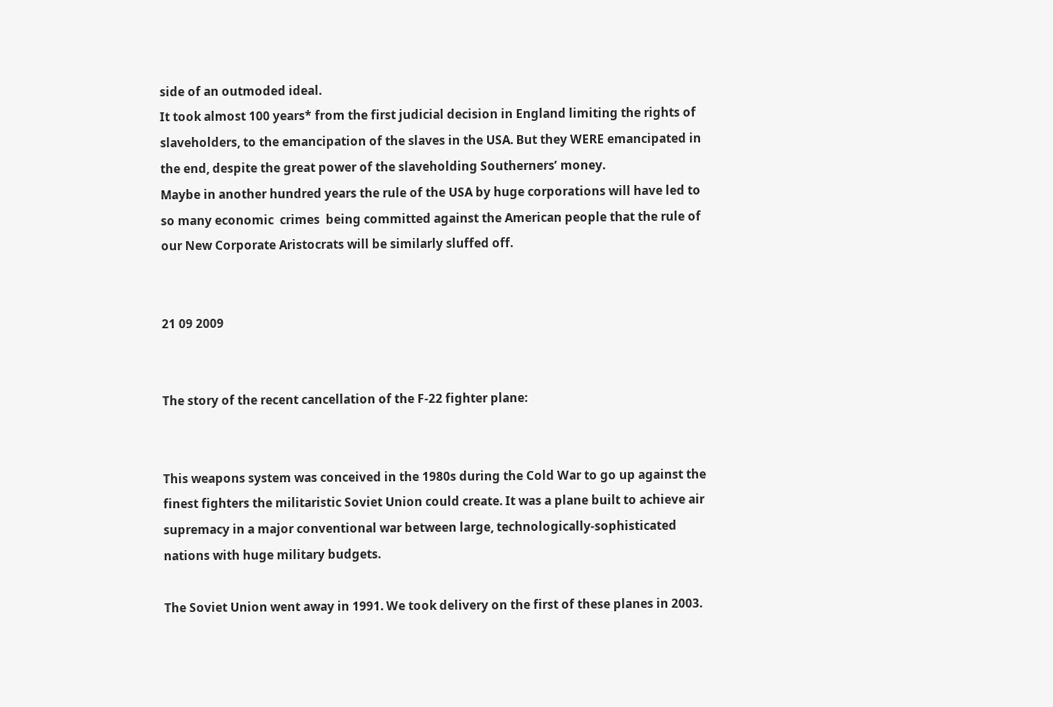side of an outmoded ideal.
It took almost 100 years* from the first judicial decision in England limiting the rights of slaveholders, to the emancipation of the slaves in the USA. But they WERE emancipated in the end, despite the great power of the slaveholding Southerners’ money.
Maybe in another hundred years the rule of the USA by huge corporations will have led to so many economic  crimes  being committed against the American people that the rule of our New Corporate Aristocrats will be similarly sluffed off.


21 09 2009


The story of the recent cancellation of the F-22 fighter plane:


This weapons system was conceived in the 1980s during the Cold War to go up against the finest fighters the militaristic Soviet Union could create. It was a plane built to achieve air supremacy in a major conventional war between large, technologically-sophisticated nations with huge military budgets.

The Soviet Union went away in 1991. We took delivery on the first of these planes in 2003.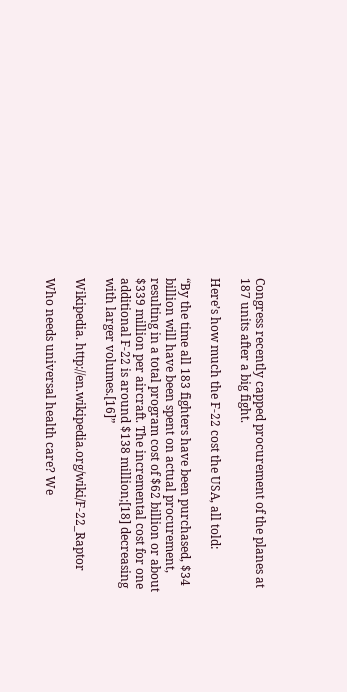Congress recently capped procurement of the planes at 187 units after a big fight.

Here’s how much the F-22 cost the USA, all told:

“By the time all 183 fighters have been purchased, $34 billion will have been spent on actual procurement, resulting in a total program cost of $62 billion or about $339 million per aircraft. The incremental cost for one additional F-22 is around $138 million;[18] decreasing with larger volumes.[16]”

Wikipedia. http://en.wikipedia.org/wiki/F-22_Raptor

Who needs universal health care? We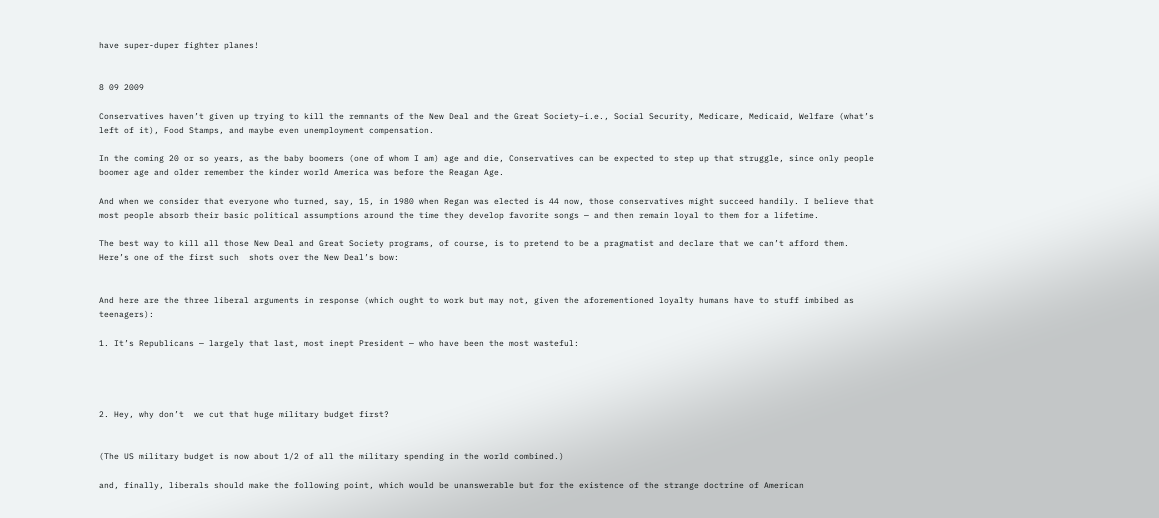have super-duper fighter planes!


8 09 2009

Conservatives haven’t given up trying to kill the remnants of the New Deal and the Great Society–i.e., Social Security, Medicare, Medicaid, Welfare (what’s left of it), Food Stamps, and maybe even unemployment compensation.

In the coming 20 or so years, as the baby boomers (one of whom I am) age and die, Conservatives can be expected to step up that struggle, since only people boomer age and older remember the kinder world America was before the Reagan Age.

And when we consider that everyone who turned, say, 15, in 1980 when Regan was elected is 44 now, those conservatives might succeed handily. I believe that most people absorb their basic political assumptions around the time they develop favorite songs — and then remain loyal to them for a lifetime.

The best way to kill all those New Deal and Great Society programs, of course, is to pretend to be a pragmatist and declare that we can’t afford them. Here’s one of the first such  shots over the New Deal’s bow:


And here are the three liberal arguments in response (which ought to work but may not, given the aforementioned loyalty humans have to stuff imbibed as teenagers):

1. It’s Republicans — largely that last, most inept President — who have been the most wasteful:




2. Hey, why don’t  we cut that huge military budget first?


(The US military budget is now about 1/2 of all the military spending in the world combined.)

and, finally, liberals should make the following point, which would be unanswerable but for the existence of the strange doctrine of American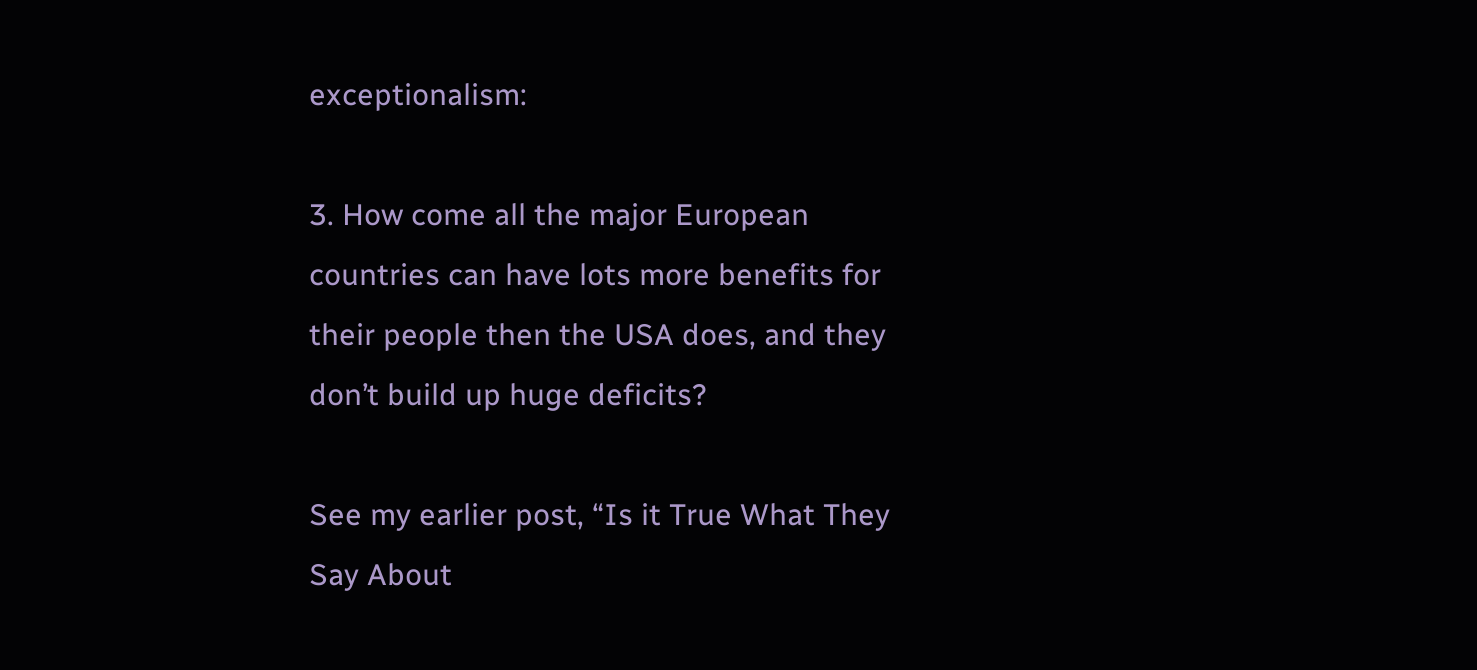exceptionalism:

3. How come all the major European countries can have lots more benefits for their people then the USA does, and they don’t build up huge deficits?

See my earlier post, “Is it True What They Say About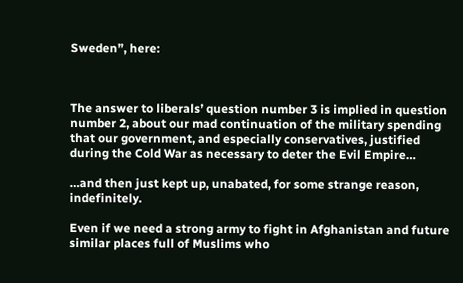Sweden”, here:



The answer to liberals’ question number 3 is implied in question number 2, about our mad continuation of the military spending that our government, and especially conservatives, justified during the Cold War as necessary to deter the Evil Empire…

…and then just kept up, unabated, for some strange reason, indefinitely.

Even if we need a strong army to fight in Afghanistan and future similar places full of Muslims who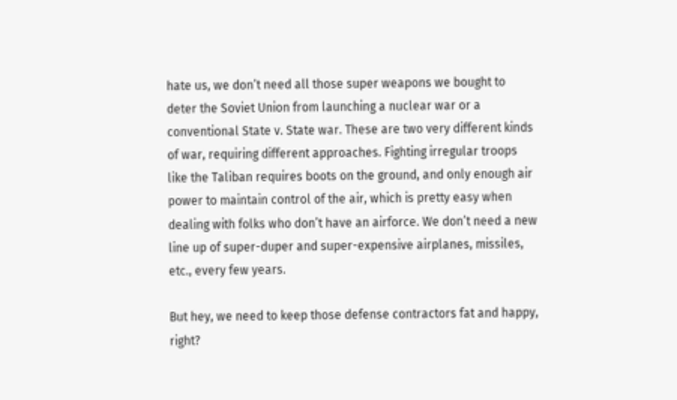hate us, we don’t need all those super weapons we bought to deter the Soviet Union from launching a nuclear war or a conventional State v. State war. These are two very different kinds of war, requiring different approaches. Fighting irregular troops like the Taliban requires boots on the ground, and only enough air power to maintain control of the air, which is pretty easy when dealing with folks who don’t have an airforce. We don’t need a new line up of super-duper and super-expensive airplanes, missiles, etc., every few years.

But hey, we need to keep those defense contractors fat and happy, right?